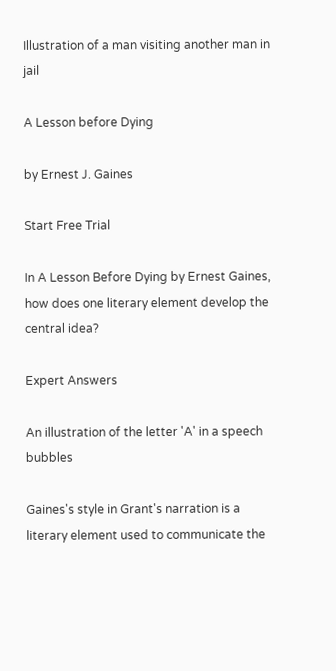Illustration of a man visiting another man in jail

A Lesson before Dying

by Ernest J. Gaines

Start Free Trial

In A Lesson Before Dying by Ernest Gaines, how does one literary element develop the central idea?

Expert Answers

An illustration of the letter 'A' in a speech bubbles

Gaines's style in Grant's narration is a literary element used to communicate the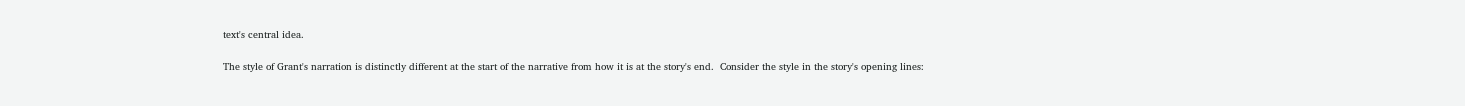text's central idea.

The style of Grant's narration is distinctly different at the start of the narrative from how it is at the story's end.  Consider the style in the story's opening lines: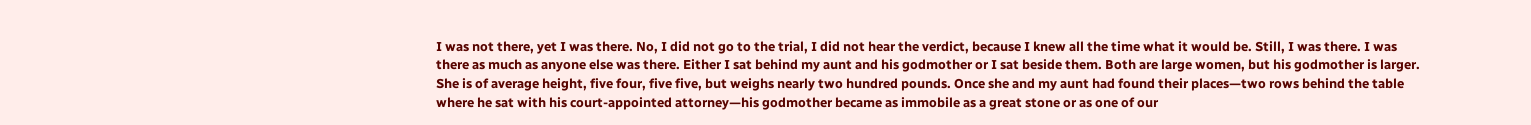I was not there, yet I was there. No, I did not go to the trial, I did not hear the verdict, because I knew all the time what it would be. Still, I was there. I was there as much as anyone else was there. Either I sat behind my aunt and his godmother or I sat beside them. Both are large women, but his godmother is larger. She is of average height, five four, five five, but weighs nearly two hundred pounds. Once she and my aunt had found their places—two rows behind the table where he sat with his court-appointed attorney—his godmother became as immobile as a great stone or as one of our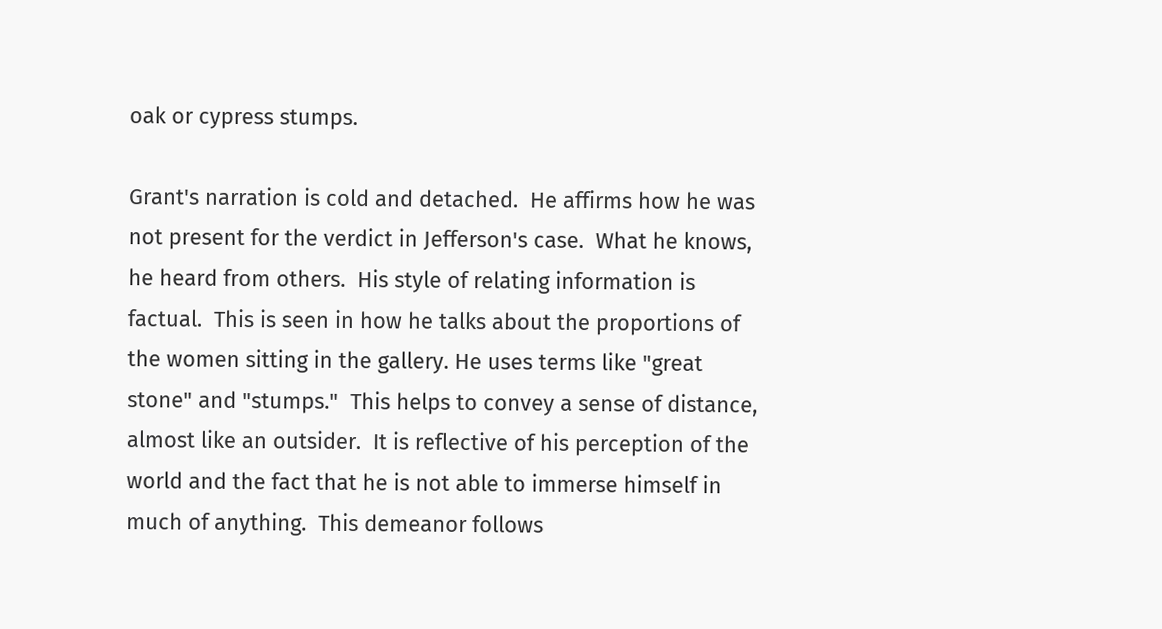oak or cypress stumps.

Grant's narration is cold and detached.  He affirms how he was not present for the verdict in Jefferson's case.  What he knows, he heard from others.  His style of relating information is factual.  This is seen in how he talks about the proportions of the women sitting in the gallery. He uses terms like "great stone" and "stumps."  This helps to convey a sense of distance, almost like an outsider.  It is reflective of his perception of the world and the fact that he is not able to immerse himself in much of anything.  This demeanor follows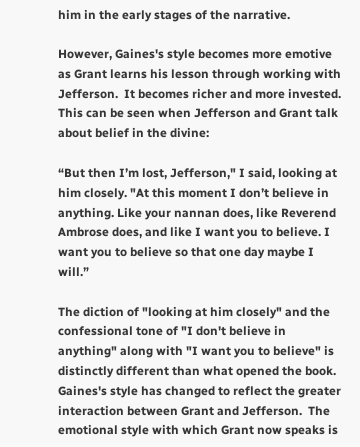him in the early stages of the narrative.

However, Gaines's style becomes more emotive as Grant learns his lesson through working with Jefferson.  It becomes richer and more invested.  This can be seen when Jefferson and Grant talk about belief in the divine:

“But then I’m lost, Jefferson," I said, looking at him closely. "At this moment I don’t believe in anything. Like your nannan does, like Reverend Ambrose does, and like I want you to believe. I want you to believe so that one day maybe I will.”

The diction of "looking at him closely" and the confessional tone of "I don't believe in anything" along with "I want you to believe" is distinctly different than what opened the book.  Gaines's style has changed to reflect the greater interaction between Grant and Jefferson.  The emotional style with which Grant now speaks is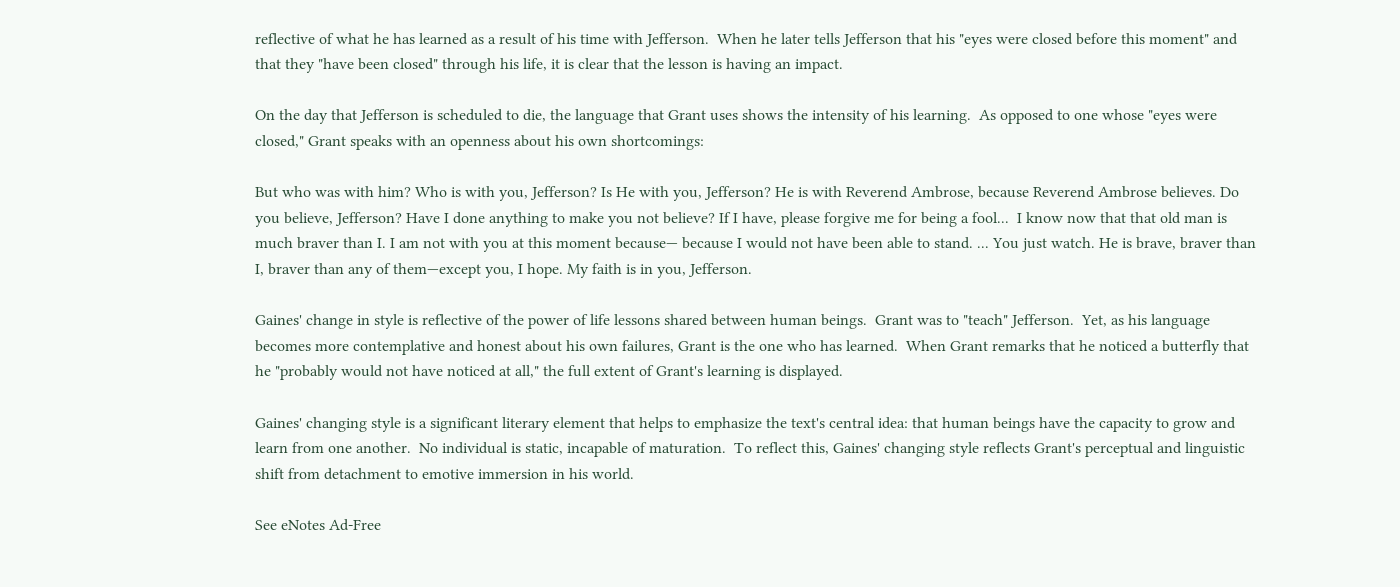reflective of what he has learned as a result of his time with Jefferson.  When he later tells Jefferson that his "eyes were closed before this moment" and that they "have been closed" through his life, it is clear that the lesson is having an impact.

On the day that Jefferson is scheduled to die, the language that Grant uses shows the intensity of his learning.  As opposed to one whose "eyes were closed," Grant speaks with an openness about his own shortcomings:

But who was with him? Who is with you, Jefferson? Is He with you, Jefferson? He is with Reverend Ambrose, because Reverend Ambrose believes. Do you believe, Jefferson? Have I done anything to make you not believe? If I have, please forgive me for being a fool...  I know now that that old man is much braver than I. I am not with you at this moment because— because I would not have been able to stand. ... You just watch. He is brave, braver than I, braver than any of them—except you, I hope. My faith is in you, Jefferson.

Gaines' change in style is reflective of the power of life lessons shared between human beings.  Grant was to "teach" Jefferson.  Yet, as his language becomes more contemplative and honest about his own failures, Grant is the one who has learned.  When Grant remarks that he noticed a butterfly that he "probably would not have noticed at all," the full extent of Grant's learning is displayed.

Gaines' changing style is a significant literary element that helps to emphasize the text's central idea: that human beings have the capacity to grow and learn from one another.  No individual is static, incapable of maturation.  To reflect this, Gaines' changing style reflects Grant's perceptual and linguistic shift from detachment to emotive immersion in his world.

See eNotes Ad-Free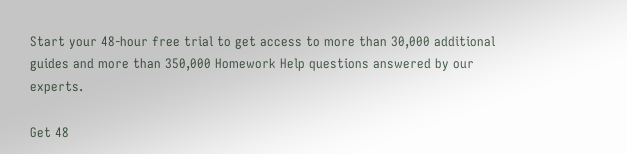Start your 48-hour free trial to get access to more than 30,000 additional guides and more than 350,000 Homework Help questions answered by our experts.

Get 48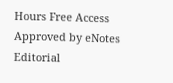Hours Free Access
Approved by eNotes Editorial